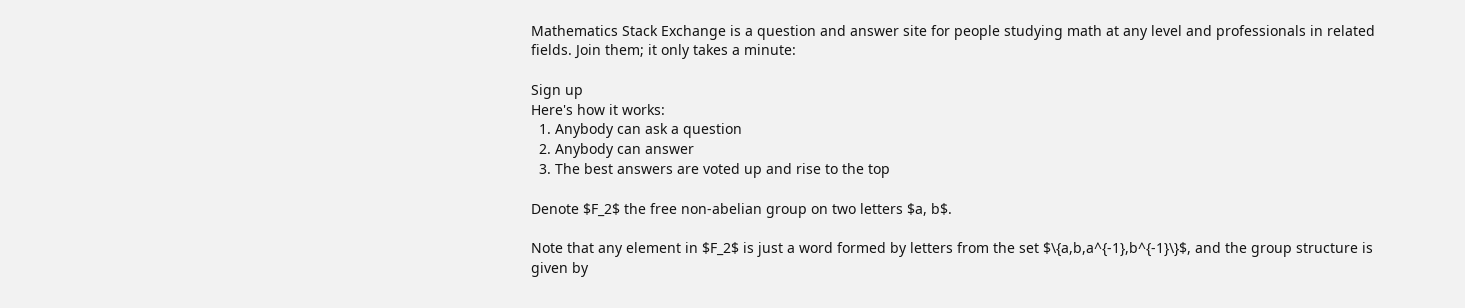Mathematics Stack Exchange is a question and answer site for people studying math at any level and professionals in related fields. Join them; it only takes a minute:

Sign up
Here's how it works:
  1. Anybody can ask a question
  2. Anybody can answer
  3. The best answers are voted up and rise to the top

Denote $F_2$ the free non-abelian group on two letters $a, b$.

Note that any element in $F_2$ is just a word formed by letters from the set $\{a,b,a^{-1},b^{-1}\}$, and the group structure is given by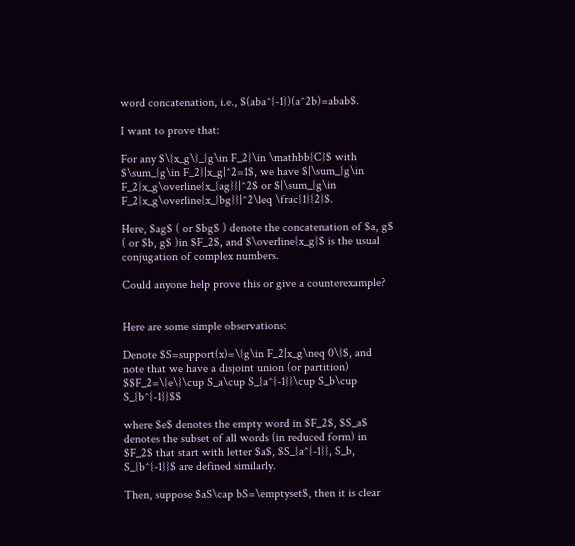word concatenation, i.e., $(aba^{-1})(a^2b)=abab$.

I want to prove that:

For any $\{x_g\}_{g\in F_2}\in \mathbb{C}$ with $\sum_{g\in F_2}|x_g|^2=1$, we have $|\sum_{g\in F_2}x_g\overline{x_{ag}}|^2$ or $|\sum_{g\in F_2}x_g\overline{x_{bg}}|^2\leq \frac{1}{2}$.

Here, $ag$ ( or $bg$ ) denote the concatenation of $a, g$ ( or $b, g$ )in $F_2$, and $\overline{x_g}$ is the usual conjugation of complex numbers.

Could anyone help prove this or give a counterexample?


Here are some simple observations:

Denote $S=support(x)=\{g\in F_2|x_g\neq 0\}$, and note that we have a disjoint union (or partition) $$F_2=\{e\}\cup S_a\cup S_{a^{-1}}\cup S_b\cup S_{b^{-1}}$$

where $e$ denotes the empty word in $F_2$, $S_a$ denotes the subset of all words (in reduced form) in $F_2$ that start with letter $a$, $S_{a^{-1}}, S_b, S_{b^{-1}}$ are defined similarly.

Then, suppose $aS\cap bS=\emptyset$, then it is clear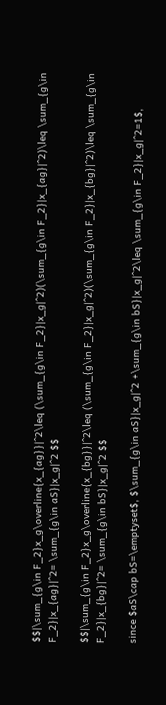$$|\sum_{g\in F_2}x_g\overline{x_{ag}}|^2\leq (\sum_{g\in F_2}|x_g|^2)(\sum_{g\in F_2}|x_{ag}|^2)\leq \sum_{g\in F_2}|x_{ag}|^2= \sum_{g\in aS}|x_g|^2 $$

$$|\sum_{g\in F_2}x_g\overline{x_{bg}}|^2\leq (\sum_{g\in F_2}|x_g|^2)(\sum_{g\in F_2}|x_{bg}|^2)\leq \sum_{g\in F_2}|x_{bg}|^2= \sum_{g\in bS}|x_g|^2 $$

since $aS\cap bS=\emptyset$, $\sum_{g\in aS}|x_g|^2 +\sum_{g\in bS}|x_g|^2\leq \sum_{g\in F_2}|x_g|^2=1$,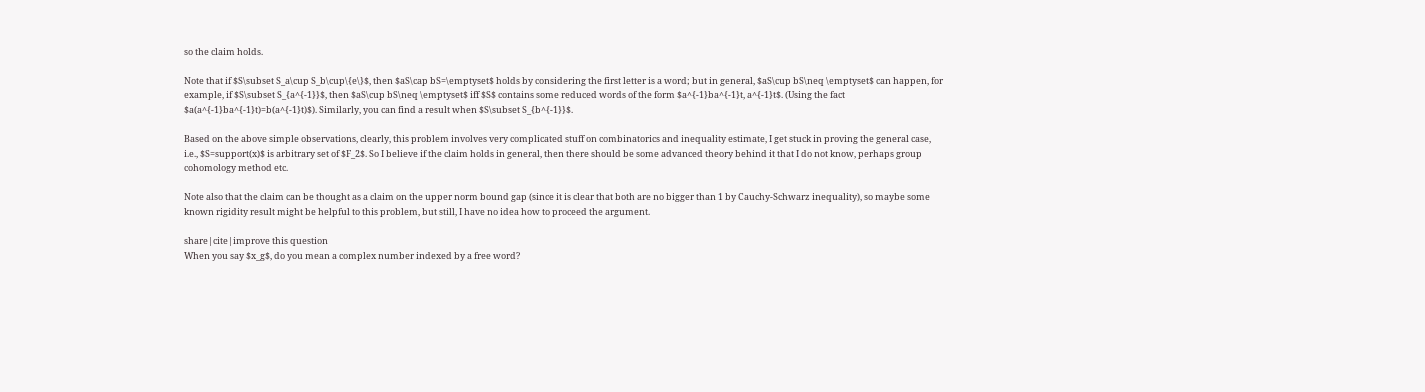so the claim holds.

Note that if $S\subset S_a\cup S_b\cup\{e\}$, then $aS\cap bS=\emptyset$ holds by considering the first letter is a word; but in general, $aS\cup bS\neq \emptyset$ can happen, for example, if $S\subset S_{a^{-1}}$, then $aS\cup bS\neq \emptyset$ iff $S$ contains some reduced words of the form $a^{-1}ba^{-1}t, a^{-1}t$. (Using the fact $a(a^{-1}ba^{-1}t)=b(a^{-1}t)$). Similarly, you can find a result when $S\subset S_{b^{-1}}$.

Based on the above simple observations, clearly, this problem involves very complicated stuff on combinatorics and inequality estimate, I get stuck in proving the general case, i.e., $S=support(x)$ is arbitrary set of $F_2$. So I believe if the claim holds in general, then there should be some advanced theory behind it that I do not know, perhaps group cohomology method etc.

Note also that the claim can be thought as a claim on the upper norm bound gap (since it is clear that both are no bigger than 1 by Cauchy-Schwarz inequality), so maybe some known rigidity result might be helpful to this problem, but still, I have no idea how to proceed the argument.

share|cite|improve this question
When you say $x_g$, do you mean a complex number indexed by a free word?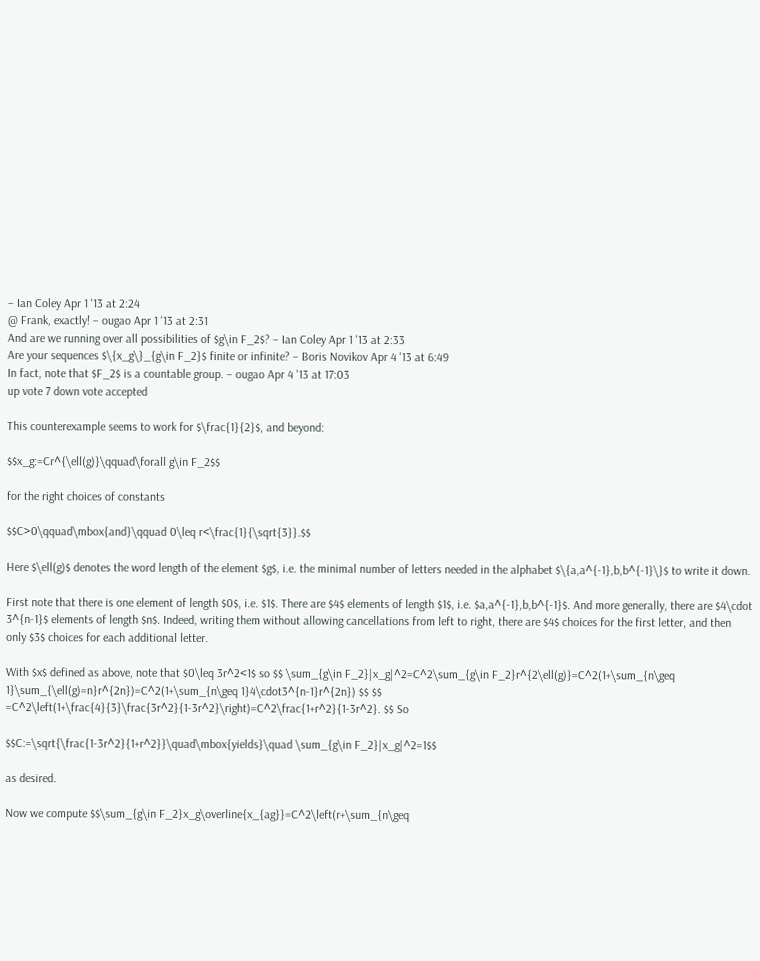– Ian Coley Apr 1 '13 at 2:24
@ Frank, exactly! – ougao Apr 1 '13 at 2:31
And are we running over all possibilities of $g\in F_2$? – Ian Coley Apr 1 '13 at 2:33
Are your sequences $\{x_g\}_{g\in F_2}$ finite or infinite? – Boris Novikov Apr 4 '13 at 6:49
In fact, note that $F_2$ is a countable group. – ougao Apr 4 '13 at 17:03
up vote 7 down vote accepted

This counterexample seems to work for $\frac{1}{2}$, and beyond:

$$x_g:=Cr^{\ell(g)}\qquad\forall g\in F_2$$

for the right choices of constants

$$C>0\qquad\mbox{and}\qquad 0\leq r<\frac{1}{\sqrt{3}}.$$

Here $\ell(g)$ denotes the word length of the element $g$, i.e. the minimal number of letters needed in the alphabet $\{a,a^{-1},b,b^{-1}\}$ to write it down.

First note that there is one element of length $0$, i.e. $1$. There are $4$ elements of length $1$, i.e. $a,a^{-1},b,b^{-1}$. And more generally, there are $4\cdot 3^{n-1}$ elements of length $n$. Indeed, writing them without allowing cancellations from left to right, there are $4$ choices for the first letter, and then only $3$ choices for each additional letter.

With $x$ defined as above, note that $0\leq 3r^2<1$ so $$ \sum_{g\in F_2}|x_g|^2=C^2\sum_{g\in F_2}r^{2\ell(g)}=C^2(1+\sum_{n\geq 1}\sum_{\ell(g)=n}r^{2n})=C^2(1+\sum_{n\geq 1}4\cdot3^{n-1}r^{2n}) $$ $$ =C^2\left(1+\frac{4}{3}\frac{3r^2}{1-3r^2}\right)=C^2\frac{1+r^2}{1-3r^2}. $$ So

$$C:=\sqrt{\frac{1-3r^2}{1+r^2}}\quad\mbox{yields}\quad \sum_{g\in F_2}|x_g|^2=1$$

as desired.

Now we compute $$\sum_{g\in F_2}x_g\overline{x_{ag}}=C^2\left(r+\sum_{n\geq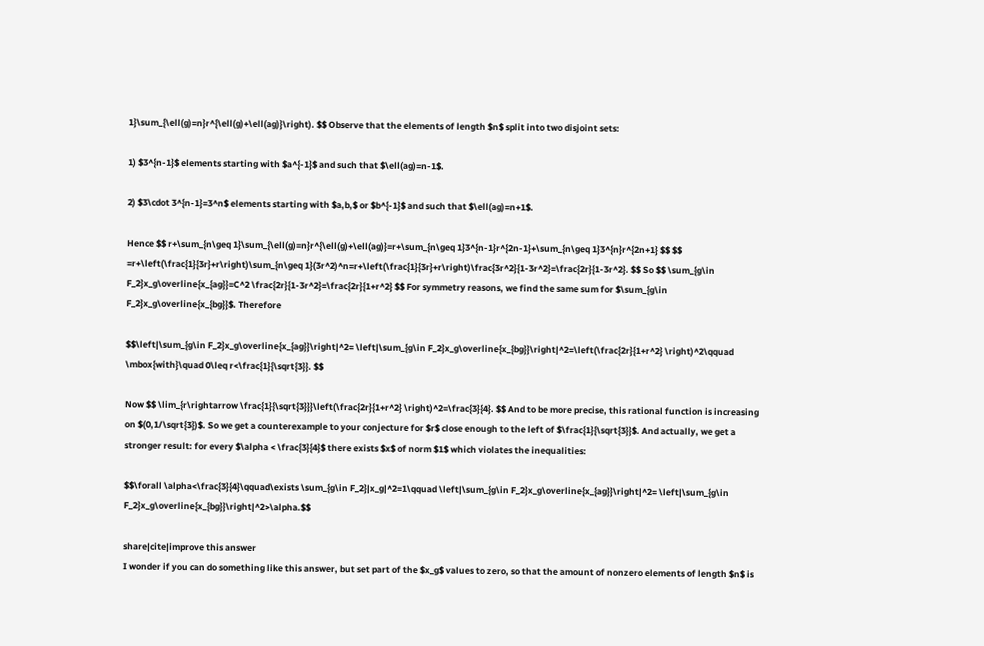1}\sum_{\ell(g)=n}r^{\ell(g)+\ell(ag)}\right). $$ Observe that the elements of length $n$ split into two disjoint sets:

1) $3^{n-1}$ elements starting with $a^{-1}$ and such that $\ell(ag)=n-1$.

2) $3\cdot 3^{n-1}=3^n$ elements starting with $a,b,$ or $b^{-1}$ and such that $\ell(ag)=n+1$.

Hence $$ r+\sum_{n\geq 1}\sum_{\ell(g)=n}r^{\ell(g)+\ell(ag)}=r+\sum_{n\geq 1}3^{n-1}r^{2n-1}+\sum_{n\geq 1}3^{n}r^{2n+1} $$ $$ =r+\left(\frac{1}{3r}+r\right)\sum_{n\geq 1}(3r^2)^n=r+\left(\frac{1}{3r}+r\right)\frac{3r^2}{1-3r^2}=\frac{2r}{1-3r^2}. $$ So $$ \sum_{g\in F_2}x_g\overline{x_{ag}}=C^2 \frac{2r}{1-3r^2}=\frac{2r}{1+r^2} $$ For symmetry reasons, we find the same sum for $\sum_{g\in F_2}x_g\overline{x_{bg}}$. Therefore

$$\left|\sum_{g\in F_2}x_g\overline{x_{ag}}\right|^2= \left|\sum_{g\in F_2}x_g\overline{x_{bg}}\right|^2=\left(\frac{2r}{1+r^2} \right)^2\qquad \mbox{with}\quad 0\leq r<\frac{1}{\sqrt{3}}. $$

Now $$ \lim_{r\rightarrow \frac{1}{\sqrt{3}}}\left(\frac{2r}{1+r^2} \right)^2=\frac{3}{4}. $$ And to be more precise, this rational function is increasing on $(0,1/\sqrt{3})$. So we get a counterexample to your conjecture for $r$ close enough to the left of $\frac{1}{\sqrt{3}}$. And actually, we get a stronger result: for every $\alpha < \frac{3}{4}$ there exists $x$ of norm $1$ which violates the inequalities:

$$\forall \alpha<\frac{3}{4}\qquad\exists \sum_{g\in F_2}|x_g|^2=1\qquad \left|\sum_{g\in F_2}x_g\overline{x_{ag}}\right|^2= \left|\sum_{g\in F_2}x_g\overline{x_{bg}}\right|^2>\alpha.$$

share|cite|improve this answer
I wonder if you can do something like this answer, but set part of the $x_g$ values to zero, so that the amount of nonzero elements of length $n$ is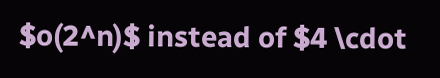$o(2^n)$ instead of $4 \cdot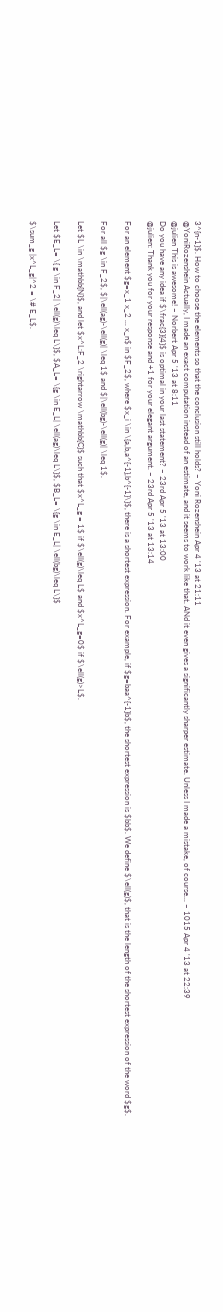3^{n-1}$. How to choose the elements so that the conclusion still holds? – Yoni Rozenshein Apr 4 '13 at 21:11
@YoniRozenshein Actually, I made an exact computation instead of an estimate, and it seems to work like that. ANd it even gives a significantly sharper estimate. Unless I made a mistake, of course... – 1015 Apr 4 '13 at 22:39
@julien This is awesome! – Norbert Apr 5 '13 at 8:11
Do you have any idea if $\frac{3}{4}$ is optimal in your last statement? – 23rd Apr 5 '13 at 13:00
@julien: Thank you for your response and +1 for your elegant argument. – 23rd Apr 5 '13 at 13:14

For an element $g=x_1 x_2 ... x_n$ in $F_2$, where $x_i \in \{a,b,a^{-1},b^{-1}\}$, there is a shortest expression. For example, if $g=baa^{-1}b$, the shortest expression is $bb$. We define $\ell(g)$, that is the length of the shortest expression of the word $g$.

For all $g \in F_2$, $|\ell(ag)-\ell(g)| \leq 1$ and $|\ell(bg)-\ell(g)| \leq 1$.

Let $L \in \mathbb{N}$, and let $x^L:F_2 \rightarrow \mathbb{C}$ such that $x^L_g = 1$ if $\ell(g)\leq L$ and $x^L_g=0$ if $\ell(g)>L$.

Let $E_L= \{ g \in F_2| \ell(g)\leq L\}$, $A_L= \{g \in E_L| \ell(ag)\leq L\}$, $B_L= \{g \in E_L| \ell(bg)\leq L\}$

$\sum_g |x^L_g|^2 = \# E_L$.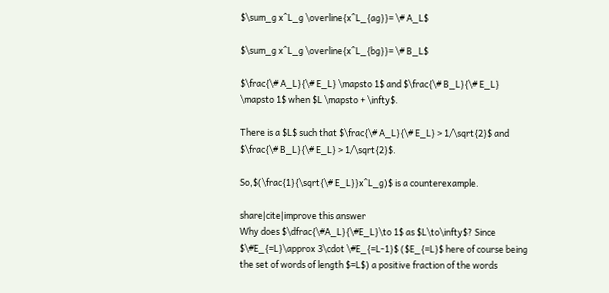$\sum_g x^L_g \overline{x^L_{ag}}= \# A_L$

$\sum_g x^L_g \overline{x^L_{bg}}= \# B_L$

$\frac{\# A_L}{\# E_L} \mapsto 1$ and $\frac{\# B_L}{\# E_L} \mapsto 1$ when $L \mapsto + \infty$.

There is a $L$ such that $\frac{\# A_L}{\# E_L} > 1/\sqrt{2}$ and $\frac{\# B_L}{\# E_L} > 1/\sqrt{2}$.

So,$(\frac{1}{\sqrt{\# E_L}}x^L_g)$ is a counterexample.

share|cite|improve this answer
Why does $\dfrac{\#A_L}{\#E_L}\to 1$ as $L\to\infty$? Since $\#E_{=L}\approx 3\cdot \#E_{=L-1}$ ($E_{=L}$ here of course being the set of words of length $=L$) a positive fraction of the words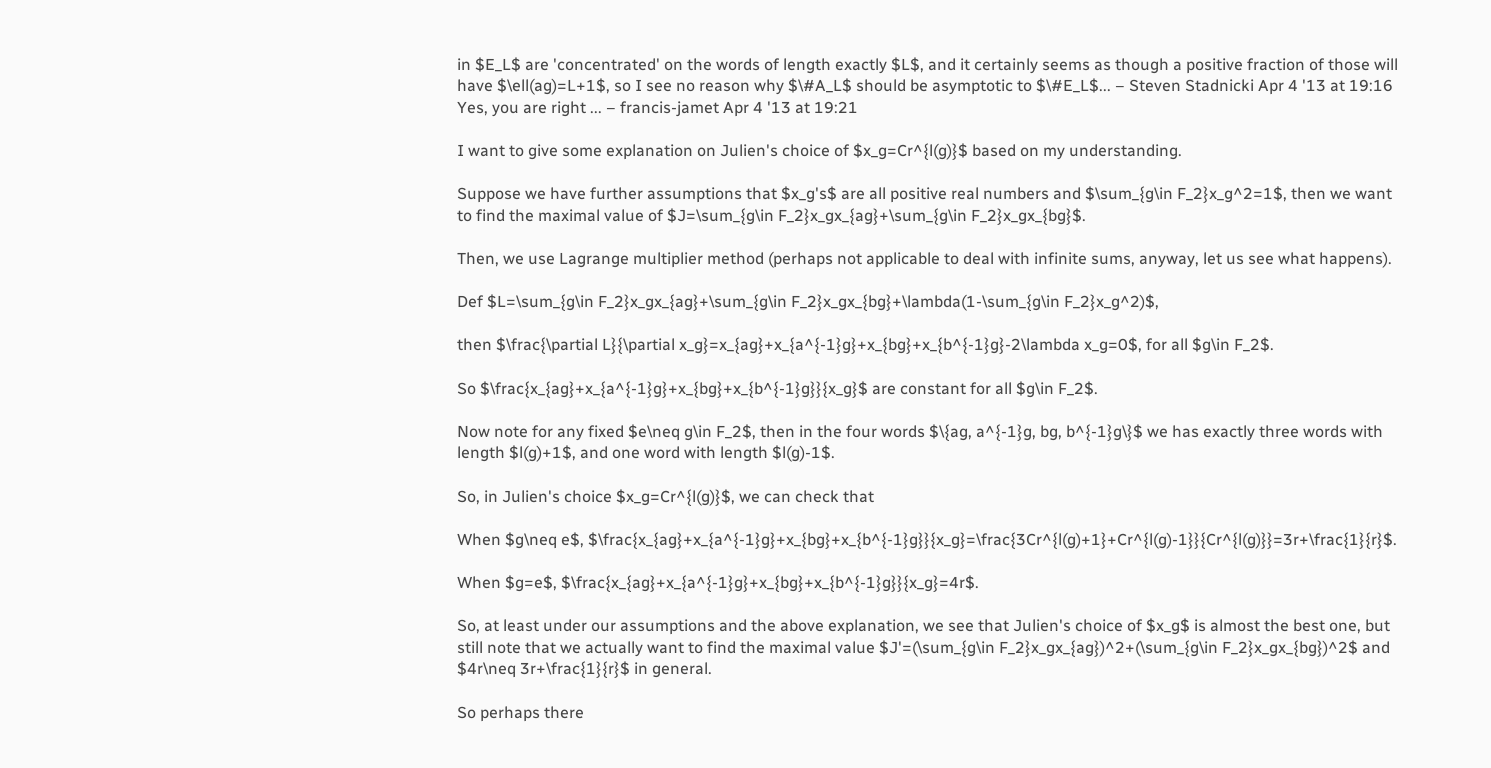in $E_L$ are 'concentrated' on the words of length exactly $L$, and it certainly seems as though a positive fraction of those will have $\ell(ag)=L+1$, so I see no reason why $\#A_L$ should be asymptotic to $\#E_L$... – Steven Stadnicki Apr 4 '13 at 19:16
Yes, you are right ... – francis-jamet Apr 4 '13 at 19:21

I want to give some explanation on Julien's choice of $x_g=Cr^{l(g)}$ based on my understanding.

Suppose we have further assumptions that $x_g's$ are all positive real numbers and $\sum_{g\in F_2}x_g^2=1$, then we want to find the maximal value of $J=\sum_{g\in F_2}x_gx_{ag}+\sum_{g\in F_2}x_gx_{bg}$.

Then, we use Lagrange multiplier method (perhaps not applicable to deal with infinite sums, anyway, let us see what happens).

Def $L=\sum_{g\in F_2}x_gx_{ag}+\sum_{g\in F_2}x_gx_{bg}+\lambda(1-\sum_{g\in F_2}x_g^2)$,

then $\frac{\partial L}{\partial x_g}=x_{ag}+x_{a^{-1}g}+x_{bg}+x_{b^{-1}g}-2\lambda x_g=0$, for all $g\in F_2$.

So $\frac{x_{ag}+x_{a^{-1}g}+x_{bg}+x_{b^{-1}g}}{x_g}$ are constant for all $g\in F_2$.

Now note for any fixed $e\neq g\in F_2$, then in the four words $\{ag, a^{-1}g, bg, b^{-1}g\}$ we has exactly three words with length $l(g)+1$, and one word with length $l(g)-1$.

So, in Julien's choice $x_g=Cr^{l(g)}$, we can check that

When $g\neq e$, $\frac{x_{ag}+x_{a^{-1}g}+x_{bg}+x_{b^{-1}g}}{x_g}=\frac{3Cr^{l(g)+1}+Cr^{l(g)-1}}{Cr^{l(g)}}=3r+\frac{1}{r}$.

When $g=e$, $\frac{x_{ag}+x_{a^{-1}g}+x_{bg}+x_{b^{-1}g}}{x_g}=4r$.

So, at least under our assumptions and the above explanation, we see that Julien's choice of $x_g$ is almost the best one, but still note that we actually want to find the maximal value $J'=(\sum_{g\in F_2}x_gx_{ag})^2+(\sum_{g\in F_2}x_gx_{bg})^2$ and $4r\neq 3r+\frac{1}{r}$ in general.

So perhaps there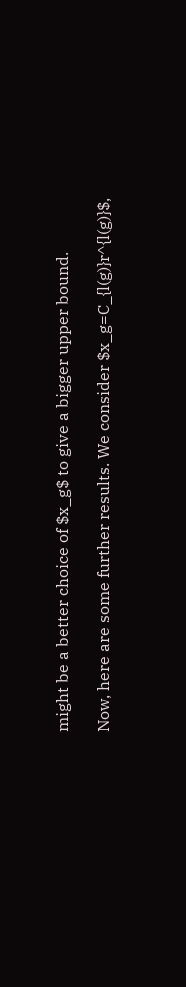might be a better choice of $x_g$ to give a bigger upper bound.

Now, here are some further results. We consider $x_g=C_{l(g)}r^{l(g)}$,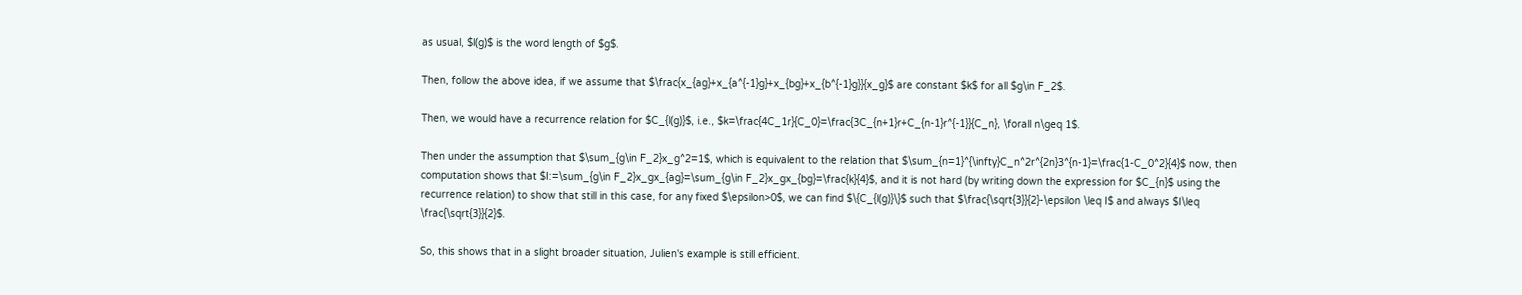as usual, $l(g)$ is the word length of $g$.

Then, follow the above idea, if we assume that $\frac{x_{ag}+x_{a^{-1}g}+x_{bg}+x_{b^{-1}g}}{x_g}$ are constant $k$ for all $g\in F_2$.

Then, we would have a recurrence relation for $C_{l(g)}$, i.e., $k=\frac{4C_1r}{C_0}=\frac{3C_{n+1}r+C_{n-1}r^{-1}}{C_n}, \forall n\geq 1$.

Then under the assumption that $\sum_{g\in F_2}x_g^2=1$, which is equivalent to the relation that $\sum_{n=1}^{\infty}C_n^2r^{2n}3^{n-1}=\frac{1-C_0^2}{4}$ now, then computation shows that $I:=\sum_{g\in F_2}x_gx_{ag}=\sum_{g\in F_2}x_gx_{bg}=\frac{k}{4}$, and it is not hard (by writing down the expression for $C_{n}$ using the recurrence relation) to show that still in this case, for any fixed $\epsilon>0$, we can find $\{C_{l(g)}\}$ such that $\frac{\sqrt{3}}{2}-\epsilon \leq I$ and always $I\leq \frac{\sqrt{3}}{2}$.

So, this shows that in a slight broader situation, Julien's example is still efficient.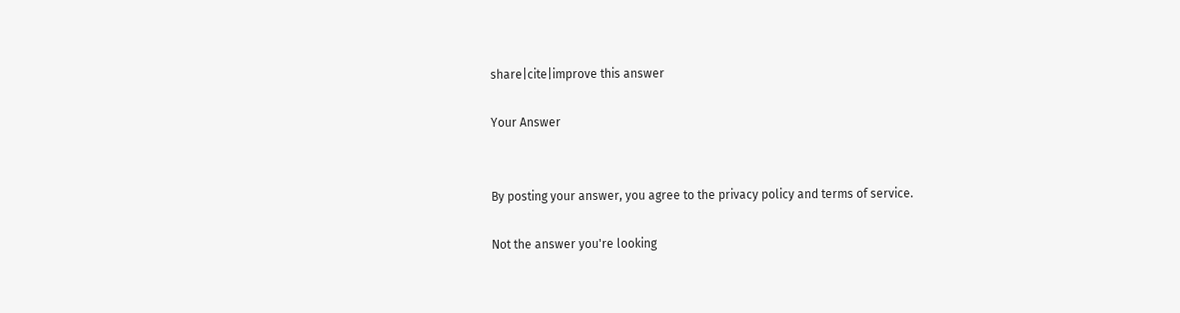share|cite|improve this answer

Your Answer


By posting your answer, you agree to the privacy policy and terms of service.

Not the answer you're looking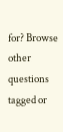for? Browse other questions tagged or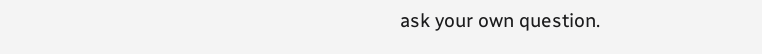ask your own question.